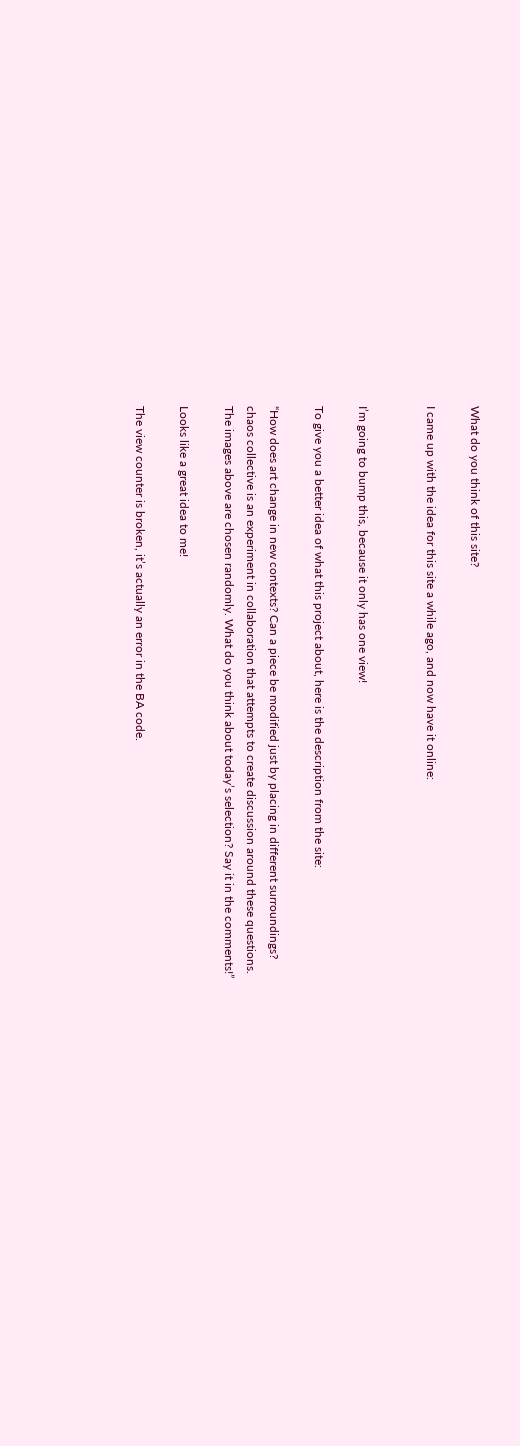What do you think of this site?

I came up with the idea for this site a while ago, and now have it online:


I’m going to bump this, because it only has one view!

To give you a better idea of what this project about, here is the description from the site:

“How does art change in new contexts? Can a piece be modified just by placing in different surroundings?
chaos collective is an experiment in collaboration that attempts to create discussion around these questions.
The images above are chosen randomly. What do you think about today’s selection? Say it in the comments!”

Looks like a great idea to me!

The view counter is broken, it’s actually an error in the BA code.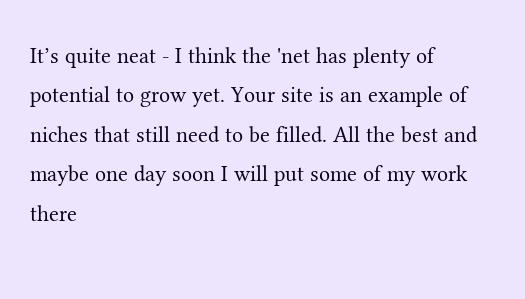It’s quite neat - I think the 'net has plenty of potential to grow yet. Your site is an example of niches that still need to be filled. All the best and maybe one day soon I will put some of my work there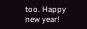too. Happy new year!